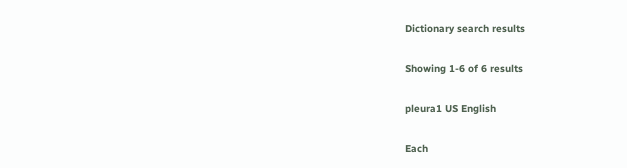Dictionary search results

Showing 1-6 of 6 results

pleura1 US English

Each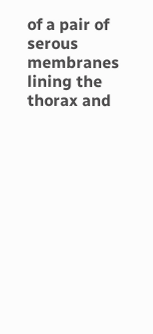of a pair of serous membranes lining the thorax and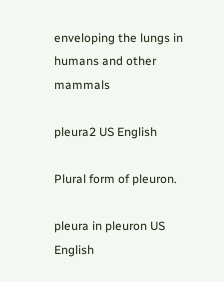enveloping the lungs in humans and other mammals

pleura2 US English

Plural form of pleuron.

pleura in pleuron US English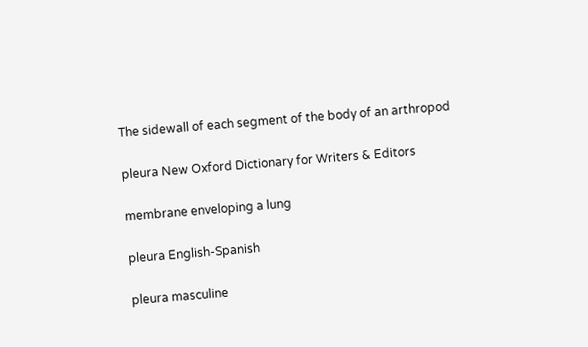The sidewall of each segment of the body of an arthropod

pleura New Oxford Dictionary for Writers & Editors

membrane enveloping a lung

pleura English-Spanish

pleura masculine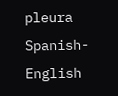pleura Spanish-English